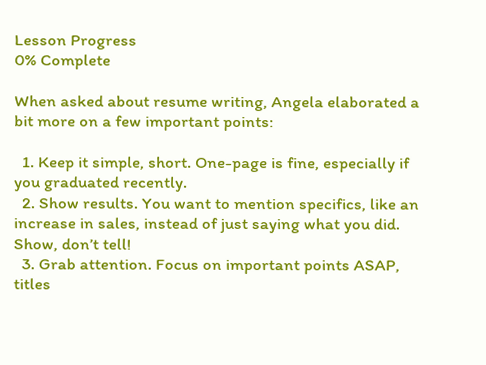Lesson Progress
0% Complete

When asked about resume writing, Angela elaborated a bit more on a few important points:

  1. Keep it simple, short. One-page is fine, especially if you graduated recently.
  2. Show results. You want to mention specifics, like an increase in sales, instead of just saying what you did. Show, don’t tell!
  3. Grab attention. Focus on important points ASAP, titles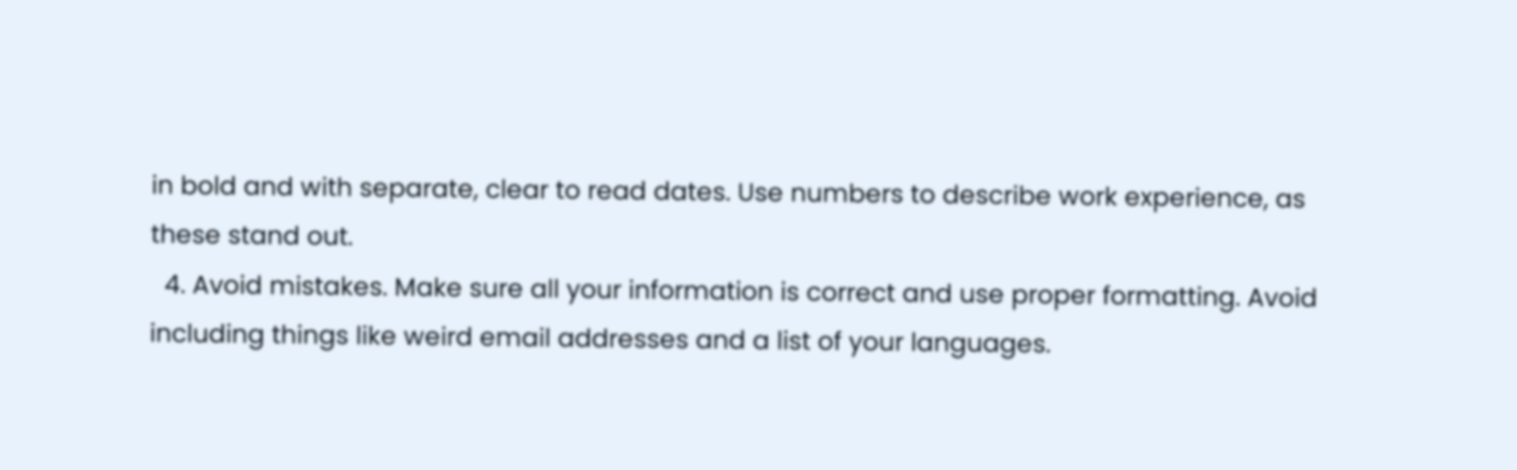in bold and with separate, clear to read dates. Use numbers to describe work experience, as these stand out.
  4. Avoid mistakes. Make sure all your information is correct and use proper formatting. Avoid including things like weird email addresses and a list of your languages.